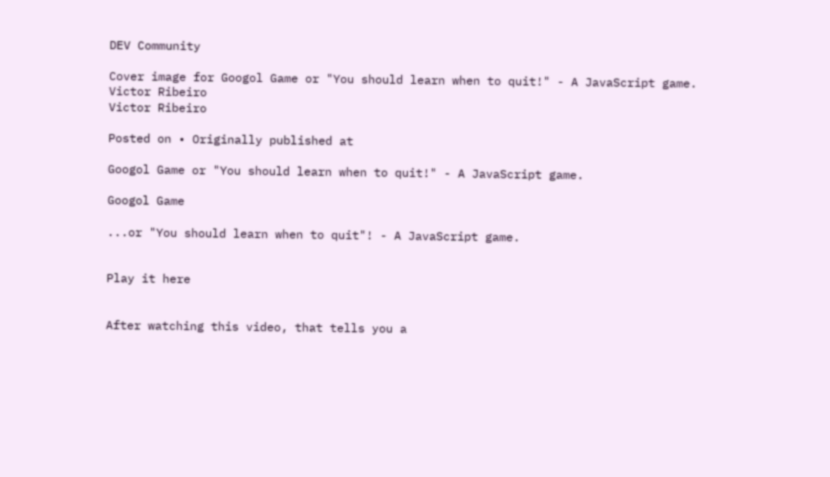DEV Community

Cover image for Googol Game or "You should learn when to quit!" - A JavaScript game.
Victor Ribeiro
Victor Ribeiro

Posted on • Originally published at

Googol Game or "You should learn when to quit!" - A JavaScript game.

Googol Game

...or "You should learn when to quit"! - A JavaScript game.


Play it here


After watching this video, that tells you a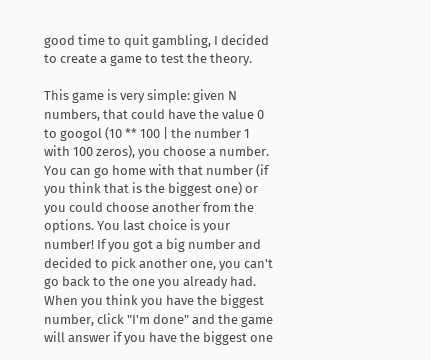good time to quit gambling, I decided to create a game to test the theory.

This game is very simple: given N numbers, that could have the value 0 to googol (10 ** 100 | the number 1 with 100 zeros), you choose a number. You can go home with that number (if you think that is the biggest one) or you could choose another from the options. You last choice is your number! If you got a big number and decided to pick another one, you can't go back to the one you already had. When you think you have the biggest number, click "I'm done" and the game will answer if you have the biggest one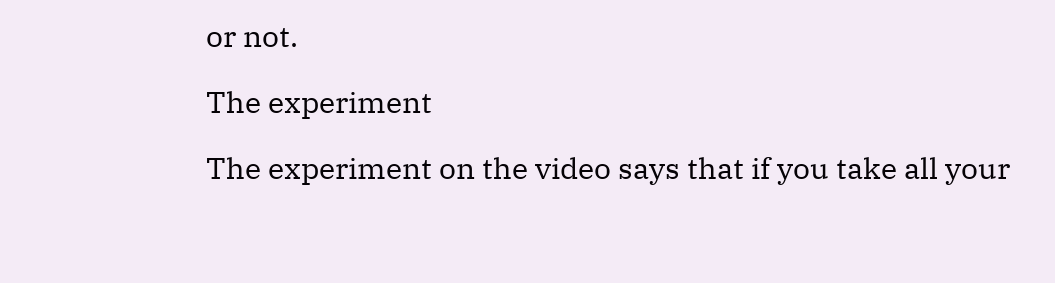or not.

The experiment

The experiment on the video says that if you take all your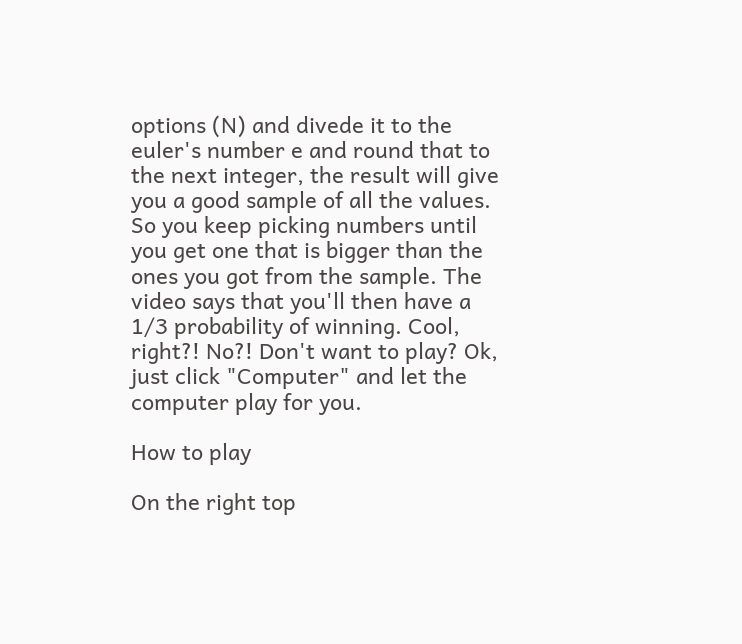options (N) and divede it to the euler's number e and round that to the next integer, the result will give you a good sample of all the values. So you keep picking numbers until you get one that is bigger than the ones you got from the sample. The video says that you'll then have a 1/3 probability of winning. Cool, right?! No?! Don't want to play? Ok, just click "Computer" and let the computer play for you.

How to play

On the right top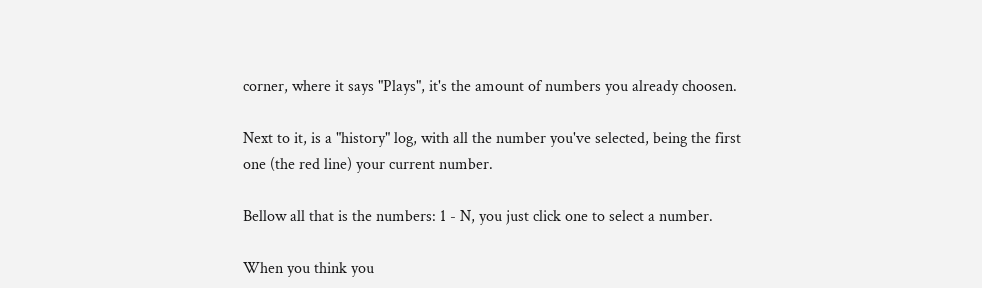corner, where it says "Plays", it's the amount of numbers you already choosen.

Next to it, is a "history" log, with all the number you've selected, being the first one (the red line) your current number.

Bellow all that is the numbers: 1 - N, you just click one to select a number.

When you think you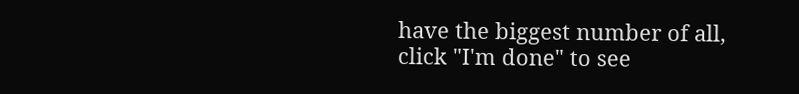have the biggest number of all, click "I'm done" to see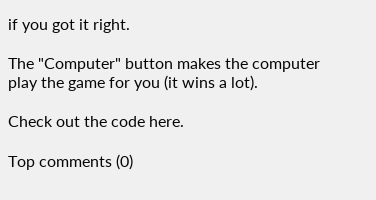if you got it right.

The "Computer" button makes the computer play the game for you (it wins a lot).

Check out the code here.

Top comments (0)